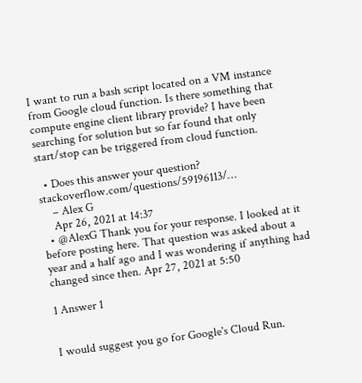I want to run a bash script located on a VM instance from Google cloud function. Is there something that compute engine client library provide? I have been searching for solution but so far found that only start/stop can be triggered from cloud function.

  • Does this answer your question? stackoverflow.com/questions/59196113/…
    – Alex G
    Apr 26, 2021 at 14:37
  • @AlexG Thank you for your response. I looked at it before posting here. That question was asked about a year and a half ago and I was wondering if anything had changed since then. Apr 27, 2021 at 5:50

1 Answer 1


I would suggest you go for Google's Cloud Run.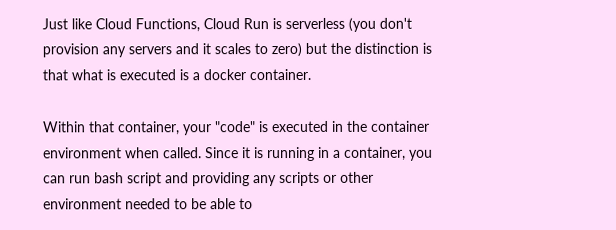Just like Cloud Functions, Cloud Run is serverless (you don't provision any servers and it scales to zero) but the distinction is that what is executed is a docker container.

Within that container, your "code" is executed in the container environment when called. Since it is running in a container, you can run bash script and providing any scripts or other environment needed to be able to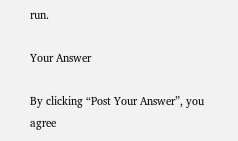run.

Your Answer

By clicking “Post Your Answer”, you agree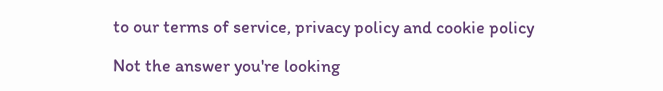to our terms of service, privacy policy and cookie policy

Not the answer you're looking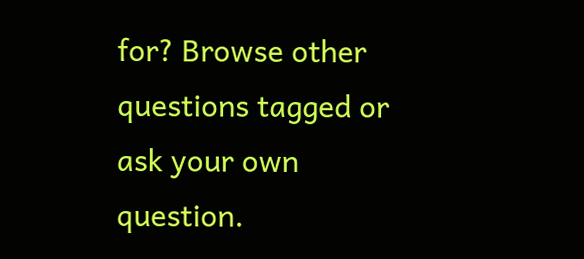for? Browse other questions tagged or ask your own question.